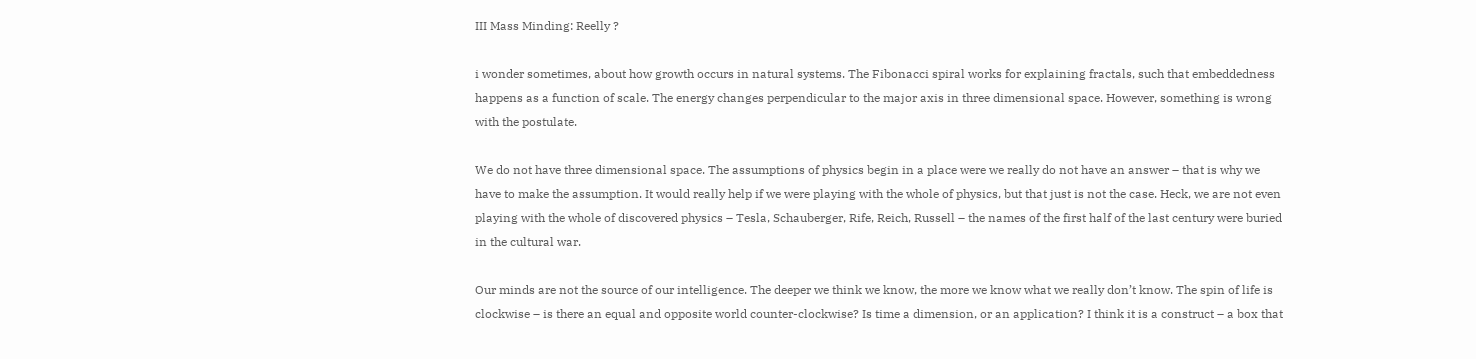III Mass Minding: Reelly ?

i wonder sometimes, about how growth occurs in natural systems. The Fibonacci spiral works for explaining fractals, such that embeddedness happens as a function of scale. The energy changes perpendicular to the major axis in three dimensional space. However, something is wrong with the postulate.

We do not have three dimensional space. The assumptions of physics begin in a place were we really do not have an answer – that is why we have to make the assumption. It would really help if we were playing with the whole of physics, but that just is not the case. Heck, we are not even playing with the whole of discovered physics – Tesla, Schauberger, Rife, Reich, Russell – the names of the first half of the last century were buried in the cultural war.

Our minds are not the source of our intelligence. The deeper we think we know, the more we know what we really don’t know. The spin of life is clockwise – is there an equal and opposite world counter-clockwise? Is time a dimension, or an application? I think it is a construct – a box that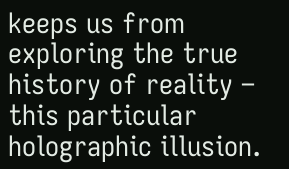keeps us from exploring the true history of reality – this particular holographic illusion.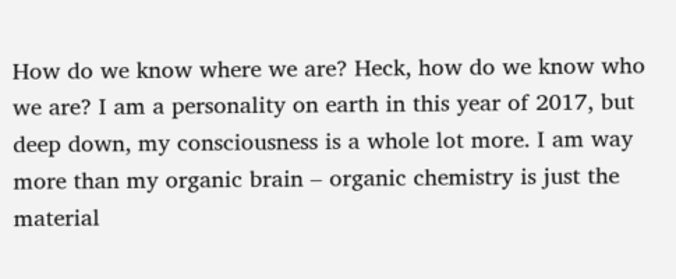How do we know where we are? Heck, how do we know who we are? I am a personality on earth in this year of 2017, but deep down, my consciousness is a whole lot more. I am way more than my organic brain – organic chemistry is just the material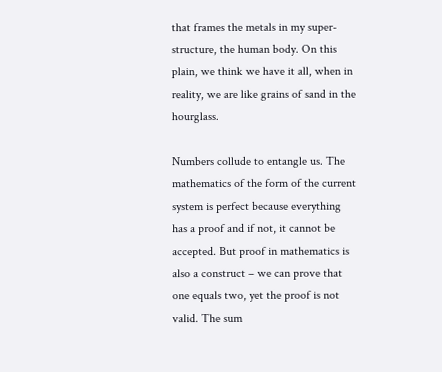that frames the metals in my super-structure, the human body. On this plain, we think we have it all, when in reality, we are like grains of sand in the hourglass.

Numbers collude to entangle us. The mathematics of the form of the current system is perfect because everything has a proof and if not, it cannot be accepted. But proof in mathematics is also a construct – we can prove that one equals two, yet the proof is not valid. The sum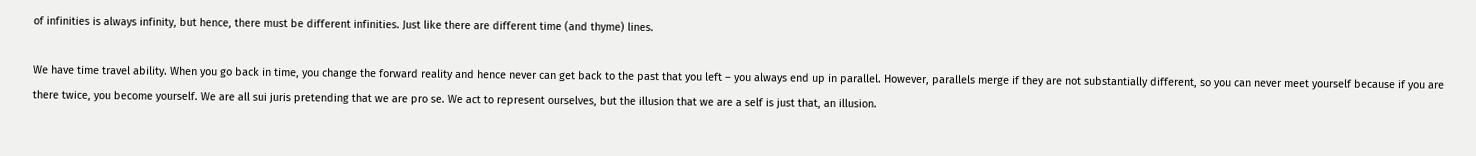of infinities is always infinity, but hence, there must be different infinities. Just like there are different time (and thyme) lines.

We have time travel ability. When you go back in time, you change the forward reality and hence never can get back to the past that you left – you always end up in parallel. However, parallels merge if they are not substantially different, so you can never meet yourself because if you are there twice, you become yourself. We are all sui juris pretending that we are pro se. We act to represent ourselves, but the illusion that we are a self is just that, an illusion.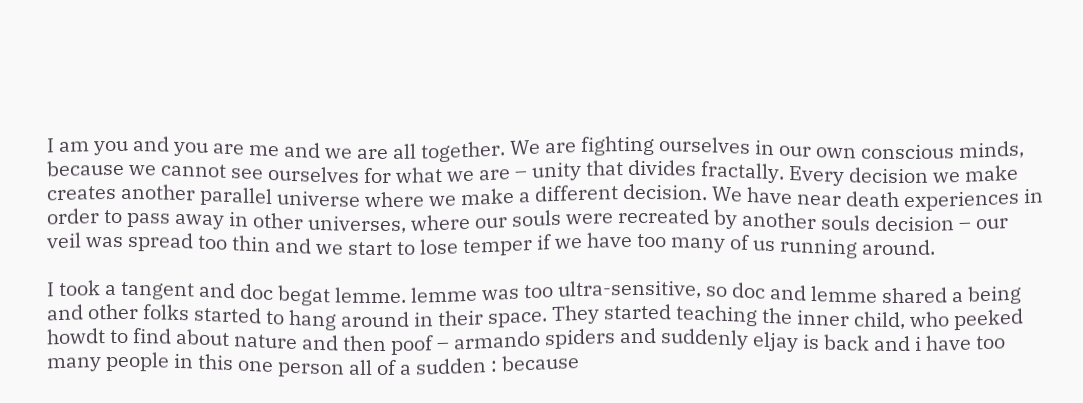I am you and you are me and we are all together. We are fighting ourselves in our own conscious minds, because we cannot see ourselves for what we are – unity that divides fractally. Every decision we make creates another parallel universe where we make a different decision. We have near death experiences in order to pass away in other universes, where our souls were recreated by another souls decision – our veil was spread too thin and we start to lose temper if we have too many of us running around.

I took a tangent and doc begat lemme. lemme was too ultra-sensitive, so doc and lemme shared a being and other folks started to hang around in their space. They started teaching the inner child, who peeked howdt to find about nature and then poof – armando spiders and suddenly eljay is back and i have too many people in this one person all of a sudden : because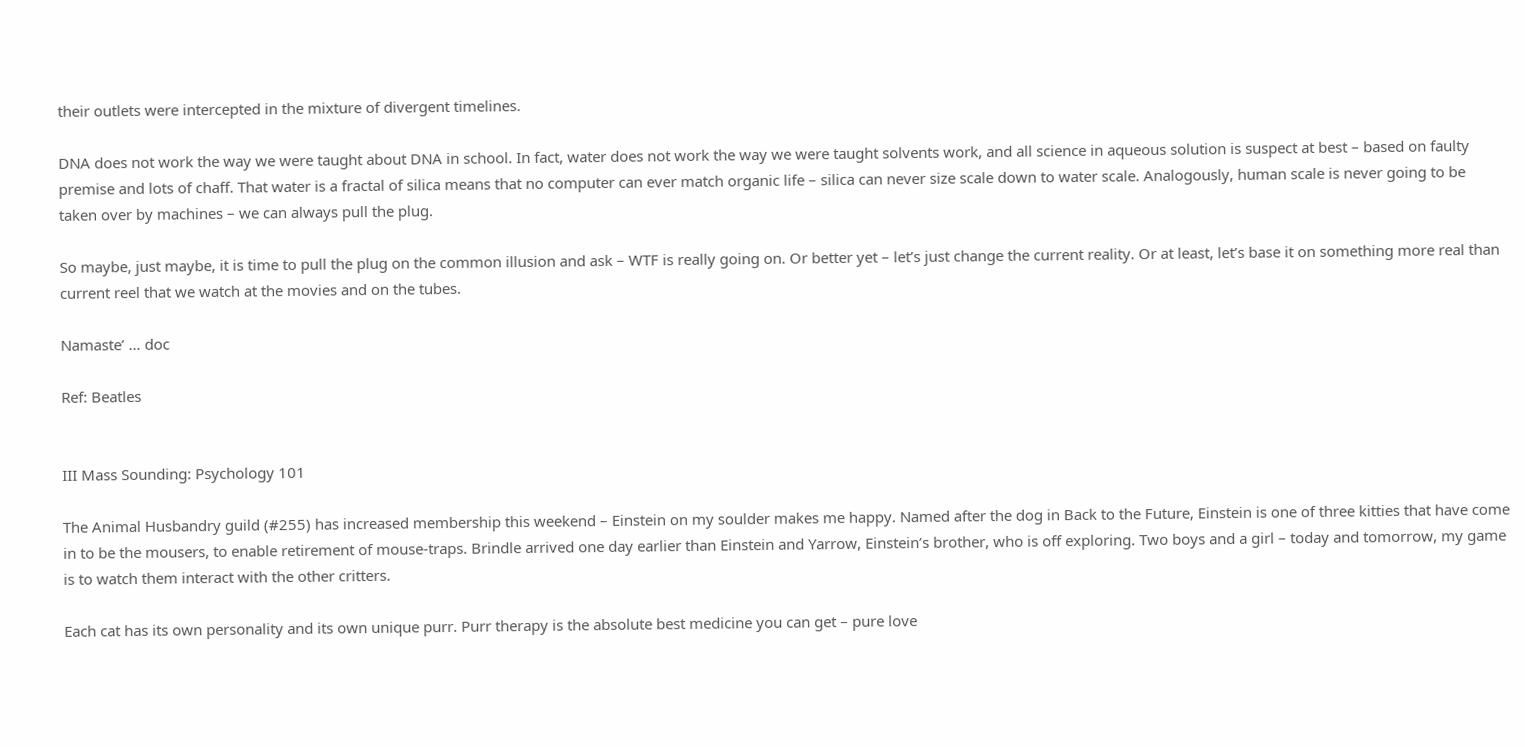their outlets were intercepted in the mixture of divergent timelines.

DNA does not work the way we were taught about DNA in school. In fact, water does not work the way we were taught solvents work, and all science in aqueous solution is suspect at best – based on faulty premise and lots of chaff. That water is a fractal of silica means that no computer can ever match organic life – silica can never size scale down to water scale. Analogously, human scale is never going to be taken over by machines – we can always pull the plug.

So maybe, just maybe, it is time to pull the plug on the common illusion and ask – WTF is really going on. Or better yet – let’s just change the current reality. Or at least, let’s base it on something more real than current reel that we watch at the movies and on the tubes.

Namaste’ … doc

Ref: Beatles


III Mass Sounding: Psychology 101

The Animal Husbandry guild (#255) has increased membership this weekend – Einstein on my soulder makes me happy. Named after the dog in Back to the Future, Einstein is one of three kitties that have come in to be the mousers, to enable retirement of mouse-traps. Brindle arrived one day earlier than Einstein and Yarrow, Einstein’s brother, who is off exploring. Two boys and a girl – today and tomorrow, my game is to watch them interact with the other critters.

Each cat has its own personality and its own unique purr. Purr therapy is the absolute best medicine you can get – pure love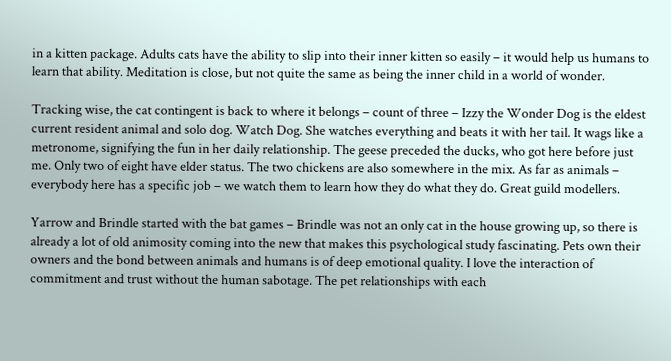in a kitten package. Adults cats have the ability to slip into their inner kitten so easily – it would help us humans to learn that ability. Meditation is close, but not quite the same as being the inner child in a world of wonder.

Tracking wise, the cat contingent is back to where it belongs – count of three – Izzy the Wonder Dog is the eldest current resident animal and solo dog. Watch Dog. She watches everything and beats it with her tail. It wags like a metronome, signifying the fun in her daily relationship. The geese preceded the ducks, who got here before just me. Only two of eight have elder status. The two chickens are also somewhere in the mix. As far as animals – everybody here has a specific job – we watch them to learn how they do what they do. Great guild modellers.

Yarrow and Brindle started with the bat games – Brindle was not an only cat in the house growing up, so there is already a lot of old animosity coming into the new that makes this psychological study fascinating. Pets own their owners and the bond between animals and humans is of deep emotional quality. I love the interaction of commitment and trust without the human sabotage. The pet relationships with each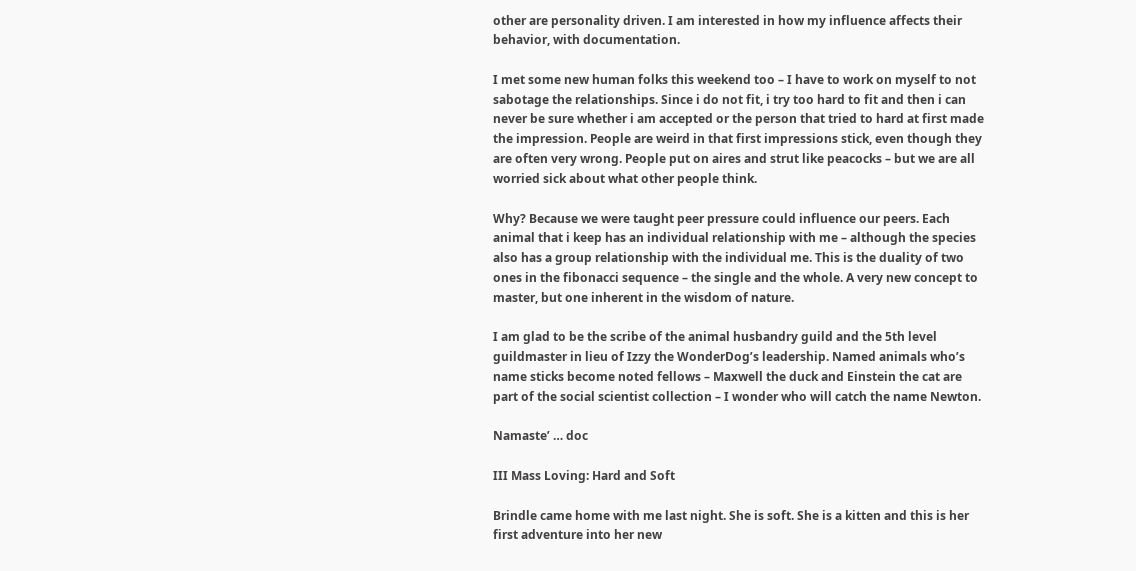other are personality driven. I am interested in how my influence affects their behavior, with documentation.

I met some new human folks this weekend too – I have to work on myself to not sabotage the relationships. Since i do not fit, i try too hard to fit and then i can never be sure whether i am accepted or the person that tried to hard at first made the impression. People are weird in that first impressions stick, even though they are often very wrong. People put on aires and strut like peacocks – but we are all worried sick about what other people think.

Why? Because we were taught peer pressure could influence our peers. Each animal that i keep has an individual relationship with me – although the species also has a group relationship with the individual me. This is the duality of two ones in the fibonacci sequence – the single and the whole. A very new concept to master, but one inherent in the wisdom of nature.

I am glad to be the scribe of the animal husbandry guild and the 5th level guildmaster in lieu of Izzy the WonderDog’s leadership. Named animals who’s name sticks become noted fellows – Maxwell the duck and Einstein the cat are part of the social scientist collection – I wonder who will catch the name Newton.

Namaste’ … doc

III Mass Loving: Hard and Soft

Brindle came home with me last night. She is soft. She is a kitten and this is her first adventure into her new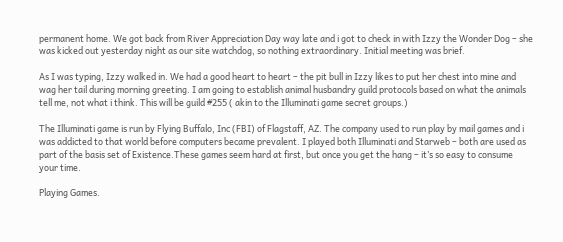permanent home. We got back from River Appreciation Day way late and i got to check in with Izzy the Wonder Dog – she was kicked out yesterday night as our site watchdog, so nothing extraordinary. Initial meeting was brief.

As I was typing, Izzy walked in. We had a good heart to heart – the pit bull in Izzy likes to put her chest into mine and wag her tail during morning greeting. I am going to establish animal husbandry guild protocols based on what the animals tell me, not what i think. This will be guild #255 ( akin to the Illuminati game secret groups.)

The Illuminati game is run by Flying Buffalo, Inc (FBI) of Flagstaff, AZ. The company used to run play by mail games and i was addicted to that world before computers became prevalent. I played both Illuminati and Starweb – both are used as part of the basis set of Existence.These games seem hard at first, but once you get the hang – it’s so easy to consume your time.

Playing Games.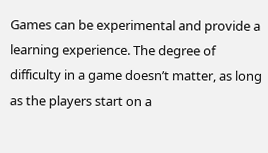Games can be experimental and provide a learning experience. The degree of difficulty in a game doesn’t matter, as long as the players start on a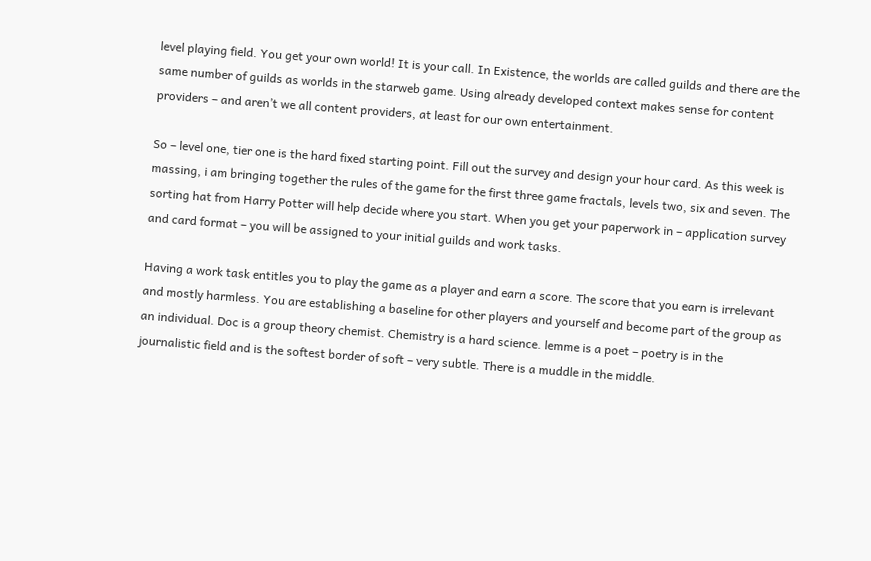level playing field. You get your own world! It is your call. In Existence, the worlds are called guilds and there are the same number of guilds as worlds in the starweb game. Using already developed context makes sense for content providers – and aren’t we all content providers, at least for our own entertainment.

So – level one, tier one is the hard fixed starting point. Fill out the survey and design your hour card. As this week is massing, i am bringing together the rules of the game for the first three game fractals, levels two, six and seven. The sorting hat from Harry Potter will help decide where you start. When you get your paperwork in – application survey and card format – you will be assigned to your initial guilds and work tasks.

Having a work task entitles you to play the game as a player and earn a score. The score that you earn is irrelevant and mostly harmless. You are establishing a baseline for other players and yourself and become part of the group as an individual. Doc is a group theory chemist. Chemistry is a hard science. lemme is a poet – poetry is in the journalistic field and is the softest border of soft – very subtle. There is a muddle in the middle.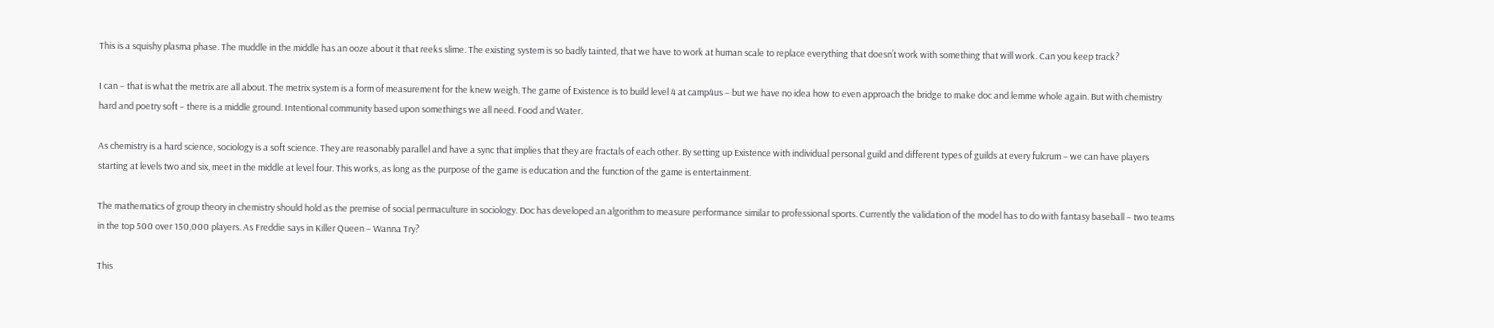This is a squishy plasma phase. The muddle in the middle has an ooze about it that reeks slime. The existing system is so badly tainted, that we have to work at human scale to replace everything that doesn’t work with something that will work. Can you keep track?

I can – that is what the metrix are all about. The metrix system is a form of measurement for the knew weigh. The game of Existence is to build level 4 at camp4us – but we have no idea how to even approach the bridge to make doc and lemme whole again. But with chemistry hard and poetry soft – there is a middle ground. Intentional community based upon somethings we all need. Food and Water.

As chemistry is a hard science, sociology is a soft science. They are reasonably parallel and have a sync that implies that they are fractals of each other. By setting up Existence with individual personal guild and different types of guilds at every fulcrum – we can have players starting at levels two and six, meet in the middle at level four. This works, as long as the purpose of the game is education and the function of the game is entertainment.

The mathematics of group theory in chemistry should hold as the premise of social permaculture in sociology. Doc has developed an algorithm to measure performance similar to professional sports. Currently the validation of the model has to do with fantasy baseball – two teams in the top 500 over 150,000 players. As Freddie says in Killer Queen – Wanna Try?

This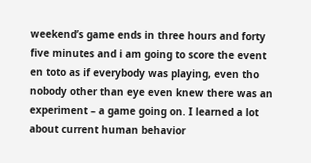weekend’s game ends in three hours and forty five minutes and i am going to score the event en toto as if everybody was playing, even tho nobody other than eye even knew there was an experiment – a game going on. I learned a lot about current human behavior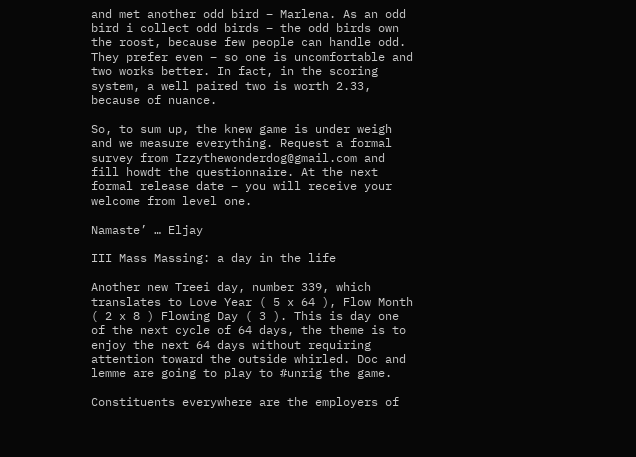and met another odd bird – Marlena. As an odd bird i collect odd birds – the odd birds own the roost, because few people can handle odd. They prefer even – so one is uncomfortable and two works better. In fact, in the scoring system, a well paired two is worth 2.33, because of nuance.

So, to sum up, the knew game is under weigh and we measure everything. Request a formal survey from Izzythewonderdog@gmail.com and fill howdt the questionnaire. At the next formal release date – you will receive your welcome from level one.

Namaste’ … Eljay

III Mass Massing: a day in the life

Another new Treei day, number 339, which translates to Love Year ( 5 x 64 ), Flow Month ( 2 x 8 ) Flowing Day ( 3 ). This is day one of the next cycle of 64 days, the theme is to enjoy the next 64 days without requiring attention toward the outside whirled. Doc and lemme are going to play to #unrig the game.

Constituents everywhere are the employers of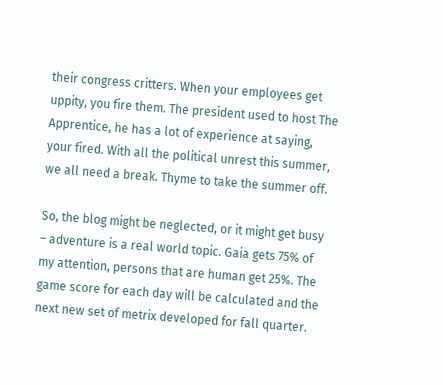their congress critters. When your employees get uppity, you fire them. The president used to host The Apprentice, he has a lot of experience at saying, your fired. With all the political unrest this summer, we all need a break. Thyme to take the summer off.

So, the blog might be neglected, or it might get busy – adventure is a real world topic. Gaia gets 75% of my attention, persons that are human get 25%. The game score for each day will be calculated and the next new set of metrix developed for fall quarter.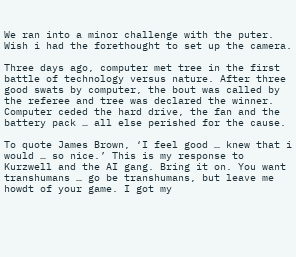We ran into a minor challenge with the puter. Wish i had the forethought to set up the camera.

Three days ago, computer met tree in the first battle of technology versus nature. After three good swats by computer, the bout was called by the referee and tree was declared the winner. Computer ceded the hard drive, the fan and the battery pack … all else perished for the cause.

To quote James Brown, ‘I feel good … knew that i would … so nice.’ This is my response to Kurzwell and the AI gang. Bring it on. You want transhumans … go be transhumans, but leave me howdt of your game. I got my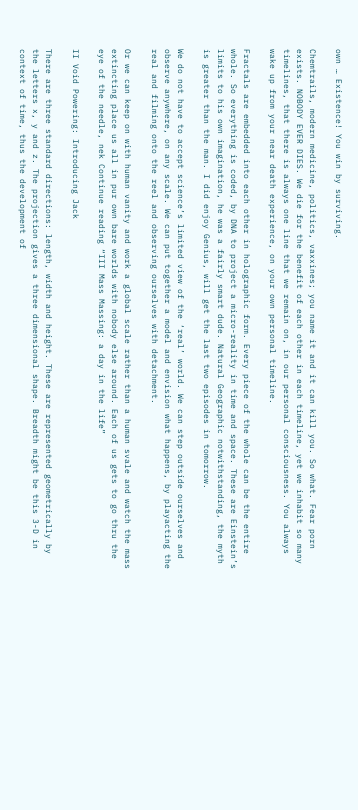own … Existence! You win by surviving.

Chemtrails, modern medicine, politics, vaxxines; you name it and it can kill you. So what. Fear porn exists. NOBODY EVER DIES. We die for the benefit of each other in each timeline, yet we inhabit so many timelines, that there is always one line that we remain on, in our personal consciousness. You always wake up from your near death experience, on your own personal timeline.

Fractals are embedded into each other in holographic form. Every piece of the whole can be the entire whole. So everything is coded, by DNA to project a micro-reality in time and space. These are Einstein’s limits to his own imagination, he was a fairly smart dude. Natural Geographic notwithstanding, the myth is greater than the man. I did enjoy Genius, will get the last two episodes in tomorrow.

We do not have to accept science’s limited view of the ‘real’ world. We can step outside ourselves and observe anywhere, on any scale. We can put together a model and envision what happens, by playacting the real and filming onto the reel and observing ourselves with detachment.

Or we can keep on with human vanity and work a global scale rather than a human svale and watch the mass extincting place us all in pur own bare worlds with nobody else around. Each of us gets to go thru the eye of the needle, nek Continue reading “III Mass Massing: a day in the life”

II Void Powering: Introducing Jack

There are three standard directions: length, width and height. These are represented geometrically by the letters x, y and z. The projection gives a three dimensional shape. Breadth might be this 3-D in context of time, thus the development of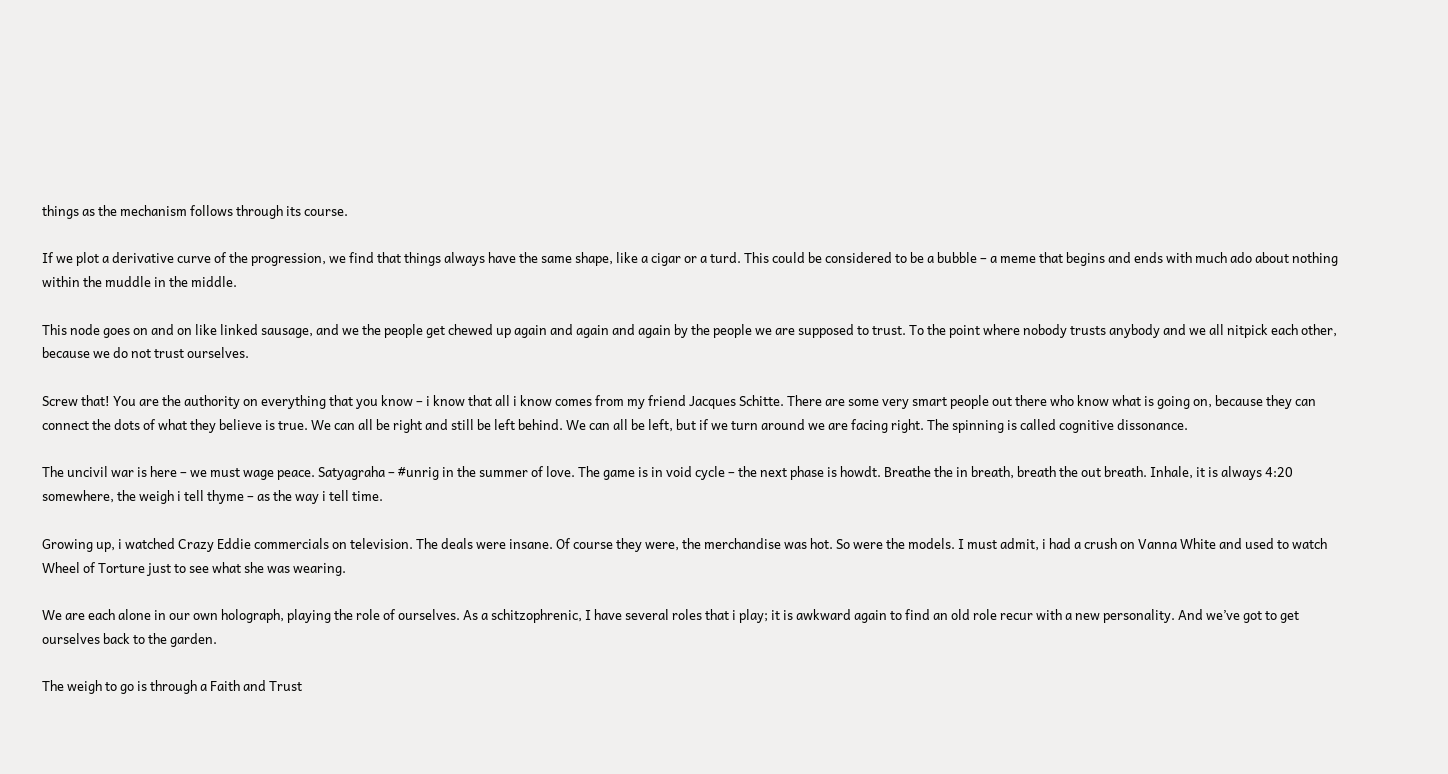things as the mechanism follows through its course.

If we plot a derivative curve of the progression, we find that things always have the same shape, like a cigar or a turd. This could be considered to be a bubble – a meme that begins and ends with much ado about nothing within the muddle in the middle.

This node goes on and on like linked sausage, and we the people get chewed up again and again and again by the people we are supposed to trust. To the point where nobody trusts anybody and we all nitpick each other, because we do not trust ourselves.

Screw that! You are the authority on everything that you know – i know that all i know comes from my friend Jacques Schitte. There are some very smart people out there who know what is going on, because they can connect the dots of what they believe is true. We can all be right and still be left behind. We can all be left, but if we turn around we are facing right. The spinning is called cognitive dissonance.

The uncivil war is here – we must wage peace. Satyagraha – #unrig in the summer of love. The game is in void cycle – the next phase is howdt. Breathe the in breath, breath the out breath. Inhale, it is always 4:20 somewhere, the weigh i tell thyme – as the way i tell time.

Growing up, i watched Crazy Eddie commercials on television. The deals were insane. Of course they were, the merchandise was hot. So were the models. I must admit, i had a crush on Vanna White and used to watch Wheel of Torture just to see what she was wearing.

We are each alone in our own holograph, playing the role of ourselves. As a schitzophrenic, I have several roles that i play; it is awkward again to find an old role recur with a new personality. And we’ve got to get ourselves back to the garden.

The weigh to go is through a Faith and Trust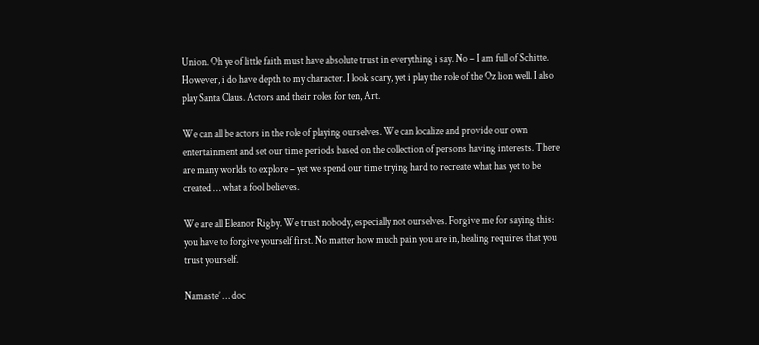Union. Oh ye of little faith must have absolute trust in everything i say. No – I am full of Schitte. However, i do have depth to my character. I look scary, yet i play the role of the Oz lion well. I also play Santa Claus. Actors and their roles for ten, Art.

We can all be actors in the role of playing ourselves. We can localize and provide our own entertainment and set our time periods based on the collection of persons having interests. There are many worlds to explore – yet we spend our time trying hard to recreate what has yet to be created … what a fool believes.

We are all Eleanor Rigby. We trust nobody, especially not ourselves. Forgive me for saying this: you have to forgive yourself first. No matter how much pain you are in, healing requires that you trust yourself.

Namaste’ … doc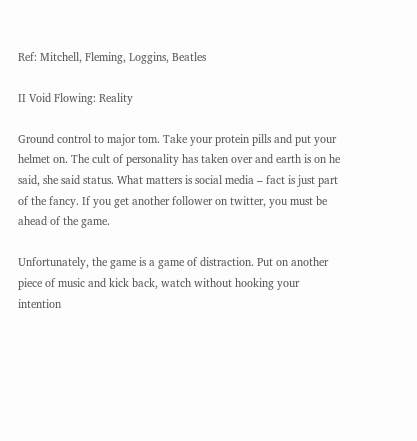Ref: Mitchell, Fleming, Loggins, Beatles

II Void Flowing: Reality

Ground control to major tom. Take your protein pills and put your helmet on. The cult of personality has taken over and earth is on he said, she said status. What matters is social media – fact is just part of the fancy. If you get another follower on twitter, you must be ahead of the game.

Unfortunately, the game is a game of distraction. Put on another piece of music and kick back, watch without hooking your intention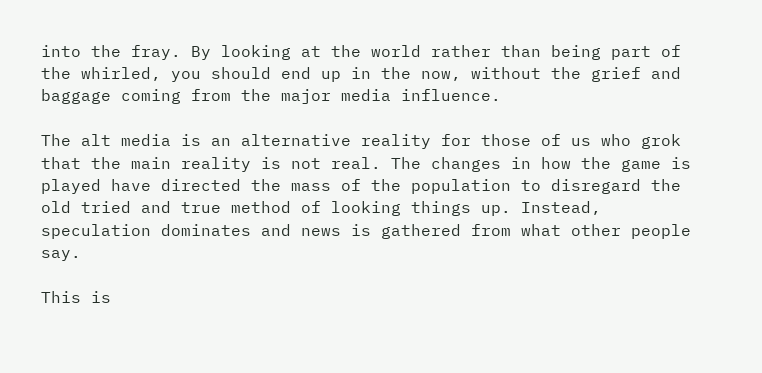into the fray. By looking at the world rather than being part of the whirled, you should end up in the now, without the grief and baggage coming from the major media influence.

The alt media is an alternative reality for those of us who grok that the main reality is not real. The changes in how the game is played have directed the mass of the population to disregard the old tried and true method of looking things up. Instead, speculation dominates and news is gathered from what other people say.

This is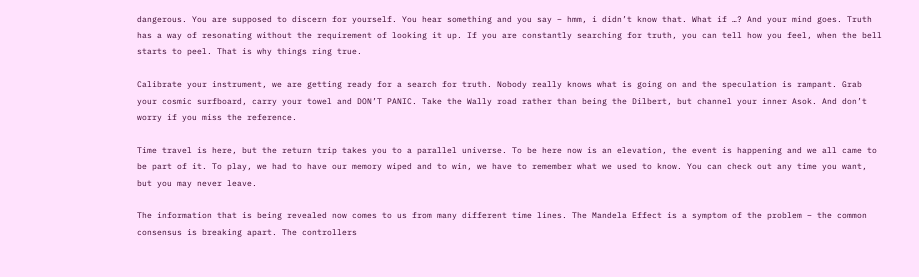dangerous. You are supposed to discern for yourself. You hear something and you say – hmm, i didn’t know that. What if …? And your mind goes. Truth has a way of resonating without the requirement of looking it up. If you are constantly searching for truth, you can tell how you feel, when the bell starts to peel. That is why things ring true.

Calibrate your instrument, we are getting ready for a search for truth. Nobody really knows what is going on and the speculation is rampant. Grab your cosmic surfboard, carry your towel and DON’T PANIC. Take the Wally road rather than being the Dilbert, but channel your inner Asok. And don’t worry if you miss the reference.

Time travel is here, but the return trip takes you to a parallel universe. To be here now is an elevation, the event is happening and we all came to be part of it. To play, we had to have our memory wiped and to win, we have to remember what we used to know. You can check out any time you want, but you may never leave.

The information that is being revealed now comes to us from many different time lines. The Mandela Effect is a symptom of the problem – the common consensus is breaking apart. The controllers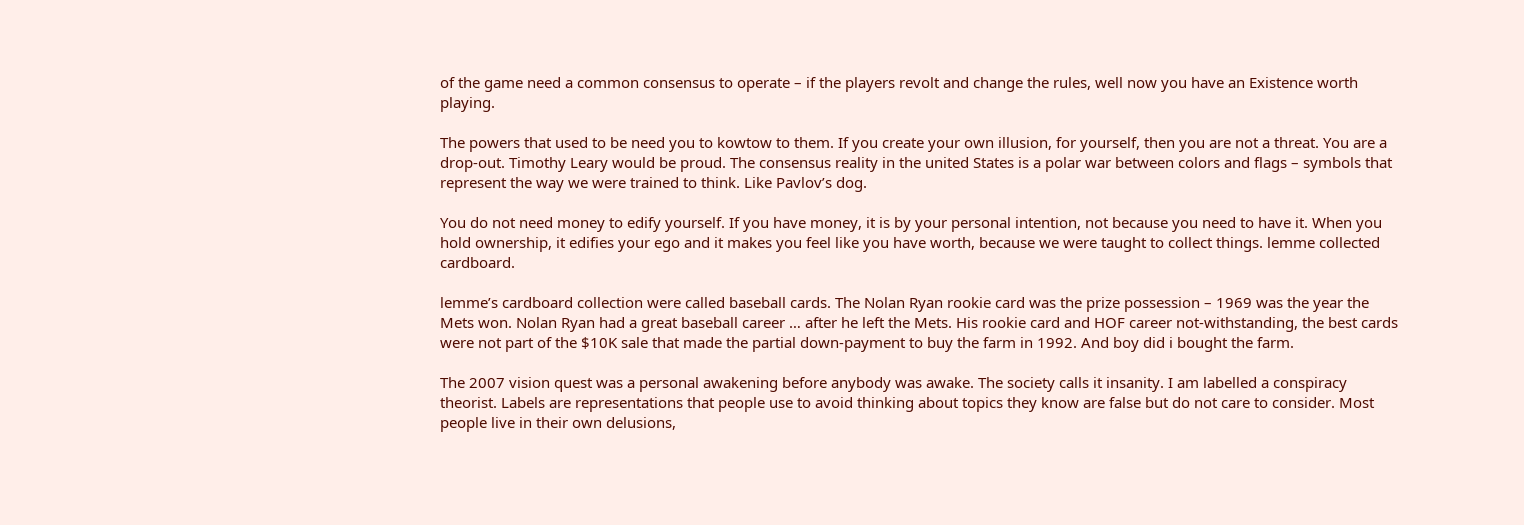of the game need a common consensus to operate – if the players revolt and change the rules, well now you have an Existence worth playing.

The powers that used to be need you to kowtow to them. If you create your own illusion, for yourself, then you are not a threat. You are a drop-out. Timothy Leary would be proud. The consensus reality in the united States is a polar war between colors and flags – symbols that represent the way we were trained to think. Like Pavlov’s dog.

You do not need money to edify yourself. If you have money, it is by your personal intention, not because you need to have it. When you hold ownership, it edifies your ego and it makes you feel like you have worth, because we were taught to collect things. lemme collected cardboard.

lemme’s cardboard collection were called baseball cards. The Nolan Ryan rookie card was the prize possession – 1969 was the year the Mets won. Nolan Ryan had a great baseball career … after he left the Mets. His rookie card and HOF career not-withstanding, the best cards were not part of the $10K sale that made the partial down-payment to buy the farm in 1992. And boy did i bought the farm.

The 2007 vision quest was a personal awakening before anybody was awake. The society calls it insanity. I am labelled a conspiracy theorist. Labels are representations that people use to avoid thinking about topics they know are false but do not care to consider. Most people live in their own delusions,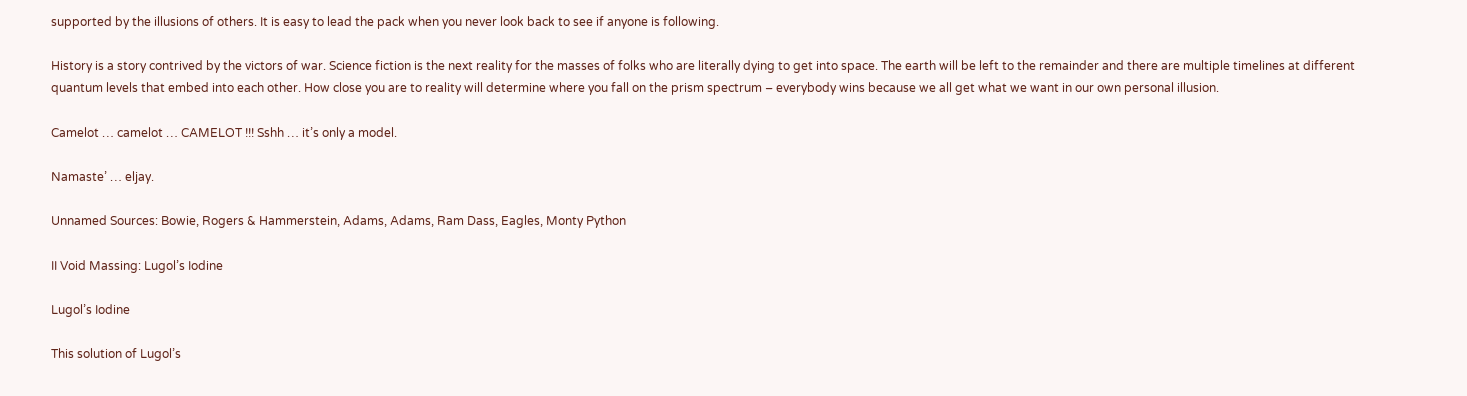supported by the illusions of others. It is easy to lead the pack when you never look back to see if anyone is following.

History is a story contrived by the victors of war. Science fiction is the next reality for the masses of folks who are literally dying to get into space. The earth will be left to the remainder and there are multiple timelines at different quantum levels that embed into each other. How close you are to reality will determine where you fall on the prism spectrum – everybody wins because we all get what we want in our own personal illusion.

Camelot … camelot … CAMELOT !!! Sshh … it’s only a model.

Namaste’ … eljay.

Unnamed Sources: Bowie, Rogers & Hammerstein, Adams, Adams, Ram Dass, Eagles, Monty Python

II Void Massing: Lugol’s Iodine

Lugol’s Iodine

This solution of Lugol’s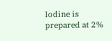Iodine is prepared at 2%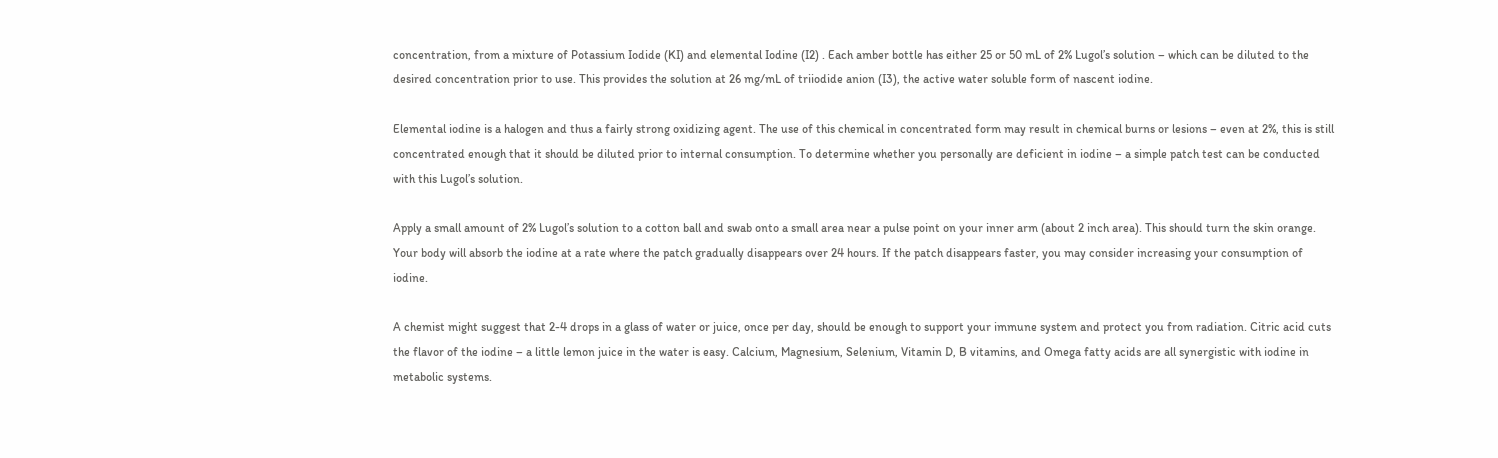concentration, from a mixture of Potassium Iodide (KI) and elemental Iodine (I2) . Each amber bottle has either 25 or 50 mL of 2% Lugol’s solution – which can be diluted to the desired concentration prior to use. This provides the solution at 26 mg/mL of triiodide anion (I3), the active water soluble form of nascent iodine.

Elemental iodine is a halogen and thus a fairly strong oxidizing agent. The use of this chemical in concentrated form may result in chemical burns or lesions – even at 2%, this is still concentrated enough that it should be diluted prior to internal consumption. To determine whether you personally are deficient in iodine – a simple patch test can be conducted with this Lugol’s solution.

Apply a small amount of 2% Lugol’s solution to a cotton ball and swab onto a small area near a pulse point on your inner arm (about 2 inch area). This should turn the skin orange. Your body will absorb the iodine at a rate where the patch gradually disappears over 24 hours. If the patch disappears faster, you may consider increasing your consumption of iodine.

A chemist might suggest that 2-4 drops in a glass of water or juice, once per day, should be enough to support your immune system and protect you from radiation. Citric acid cuts the flavor of the iodine – a little lemon juice in the water is easy. Calcium, Magnesium, Selenium, Vitamin D, B vitamins, and Omega fatty acids are all synergistic with iodine in metabolic systems.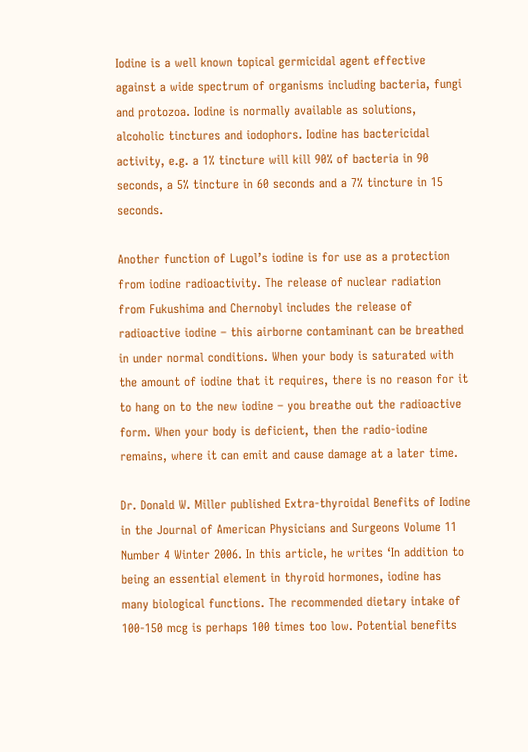Iodine is a well known topical germicidal agent effective against a wide spectrum of organisms including bacteria, fungi and protozoa. Iodine is normally available as solutions, alcoholic tinctures and iodophors. Iodine has bactericidal activity, e.g. a 1% tincture will kill 90% of bacteria in 90 seconds, a 5% tincture in 60 seconds and a 7% tincture in 15 seconds.

Another function of Lugol’s iodine is for use as a protection from iodine radioactivity. The release of nuclear radiation from Fukushima and Chernobyl includes the release of radioactive iodine – this airborne contaminant can be breathed in under normal conditions. When your body is saturated with the amount of iodine that it requires, there is no reason for it to hang on to the new iodine – you breathe out the radioactive form. When your body is deficient, then the radio-iodine remains, where it can emit and cause damage at a later time.

Dr. Donald W. Miller published Extra-thyroidal Benefits of Iodine in the Journal of American Physicians and Surgeons Volume 11 Number 4 Winter 2006. In this article, he writes ‘In addition to being an essential element in thyroid hormones, iodine has many biological functions. The recommended dietary intake of 100-150 mcg is perhaps 100 times too low. Potential benefits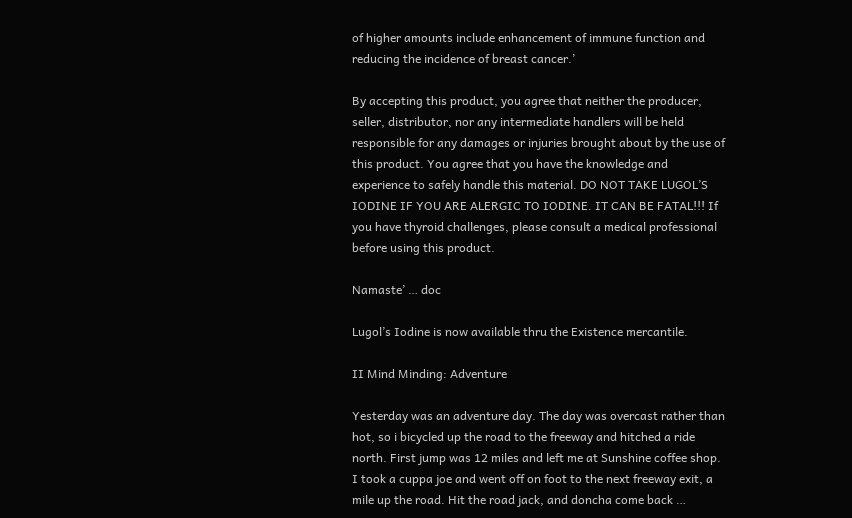of higher amounts include enhancement of immune function and reducing the incidence of breast cancer.’

By accepting this product, you agree that neither the producer, seller, distributor, nor any intermediate handlers will be held responsible for any damages or injuries brought about by the use of this product. You agree that you have the knowledge and experience to safely handle this material. DO NOT TAKE LUGOL’S IODINE IF YOU ARE ALERGIC TO IODINE. IT CAN BE FATAL!!! If you have thyroid challenges, please consult a medical professional before using this product.

Namaste’ … doc

Lugol’s Iodine is now available thru the Existence mercantile.

II Mind Minding: Adventure

Yesterday was an adventure day. The day was overcast rather than hot, so i bicycled up the road to the freeway and hitched a ride north. First jump was 12 miles and left me at Sunshine coffee shop. I took a cuppa joe and went off on foot to the next freeway exit, a mile up the road. Hit the road jack, and doncha come back …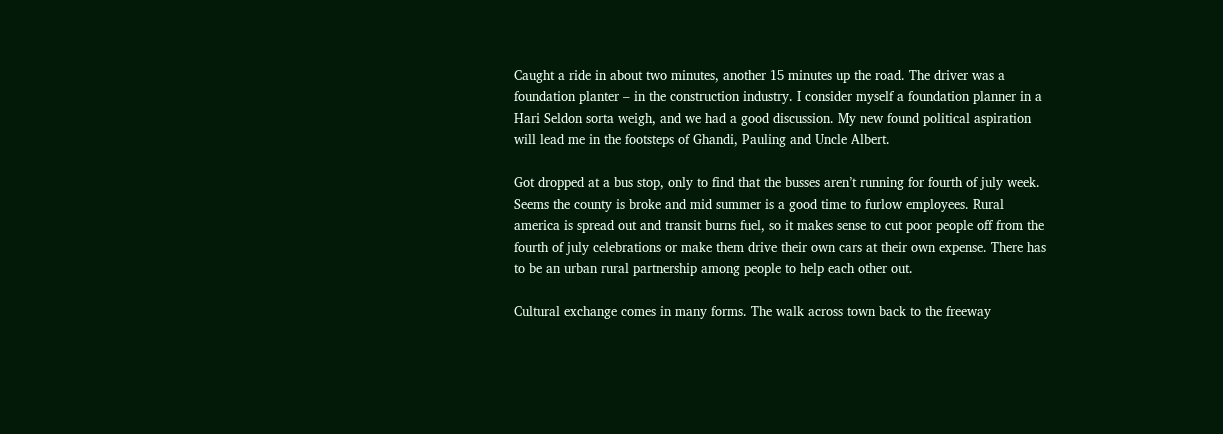Caught a ride in about two minutes, another 15 minutes up the road. The driver was a foundation planter – in the construction industry. I consider myself a foundation planner in a Hari Seldon sorta weigh, and we had a good discussion. My new found political aspiration will lead me in the footsteps of Ghandi, Pauling and Uncle Albert.

Got dropped at a bus stop, only to find that the busses aren’t running for fourth of july week. Seems the county is broke and mid summer is a good time to furlow employees. Rural america is spread out and transit burns fuel, so it makes sense to cut poor people off from the fourth of july celebrations or make them drive their own cars at their own expense. There has to be an urban rural partnership among people to help each other out.

Cultural exchange comes in many forms. The walk across town back to the freeway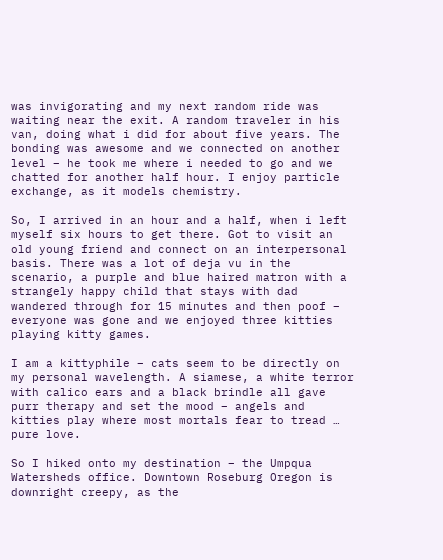was invigorating and my next random ride was waiting near the exit. A random traveler in his van, doing what i did for about five years. The bonding was awesome and we connected on another level – he took me where i needed to go and we chatted for another half hour. I enjoy particle exchange, as it models chemistry.

So, I arrived in an hour and a half, when i left myself six hours to get there. Got to visit an old young friend and connect on an interpersonal basis. There was a lot of deja vu in the scenario, a purple and blue haired matron with a strangely happy child that stays with dad wandered through for 15 minutes and then poof – everyone was gone and we enjoyed three kitties playing kitty games.

I am a kittyphile – cats seem to be directly on my personal wavelength. A siamese, a white terror with calico ears and a black brindle all gave purr therapy and set the mood – angels and kitties play where most mortals fear to tread … pure love.

So I hiked onto my destination – the Umpqua Watersheds office. Downtown Roseburg Oregon is downright creepy, as the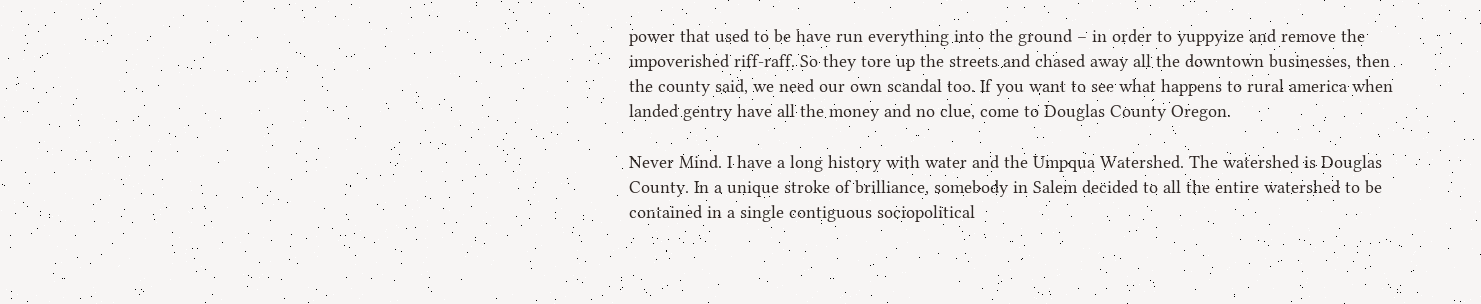power that used to be have run everything into the ground – in order to yuppyize and remove the impoverished riff-raff. So they tore up the streets and chased away all the downtown businesses, then the county said, we need our own scandal too. If you want to see what happens to rural america when landed gentry have all the money and no clue, come to Douglas County Oregon.

Never Mind. I have a long history with water and the Umpqua Watershed. The watershed is Douglas County. In a unique stroke of brilliance, somebody in Salem decided to all the entire watershed to be contained in a single contiguous sociopolitical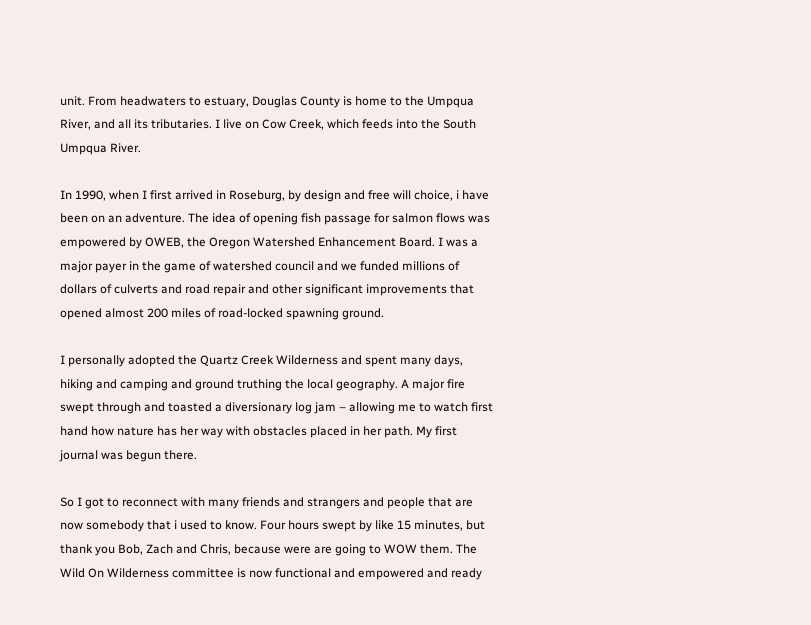unit. From headwaters to estuary, Douglas County is home to the Umpqua River, and all its tributaries. I live on Cow Creek, which feeds into the South Umpqua River.

In 1990, when I first arrived in Roseburg, by design and free will choice, i have been on an adventure. The idea of opening fish passage for salmon flows was empowered by OWEB, the Oregon Watershed Enhancement Board. I was a major payer in the game of watershed council and we funded millions of dollars of culverts and road repair and other significant improvements that opened almost 200 miles of road-locked spawning ground.

I personally adopted the Quartz Creek Wilderness and spent many days, hiking and camping and ground truthing the local geography. A major fire swept through and toasted a diversionary log jam – allowing me to watch first hand how nature has her way with obstacles placed in her path. My first journal was begun there.

So I got to reconnect with many friends and strangers and people that are now somebody that i used to know. Four hours swept by like 15 minutes, but thank you Bob, Zach and Chris, because were are going to WOW them. The Wild On Wilderness committee is now functional and empowered and ready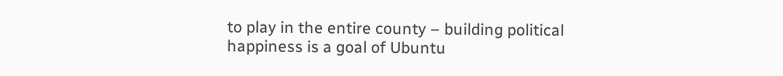to play in the entire county – building political happiness is a goal of Ubuntu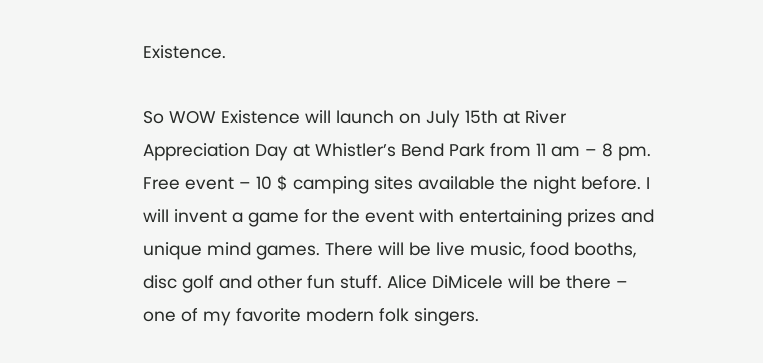Existence.

So WOW Existence will launch on July 15th at River Appreciation Day at Whistler’s Bend Park from 11 am – 8 pm. Free event – 10 $ camping sites available the night before. I will invent a game for the event with entertaining prizes and unique mind games. There will be live music, food booths, disc golf and other fun stuff. Alice DiMicele will be there – one of my favorite modern folk singers.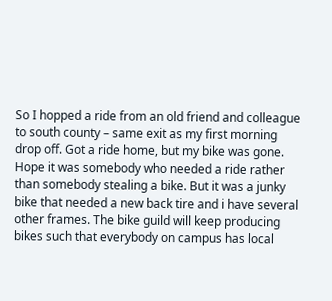So I hopped a ride from an old friend and colleague to south county – same exit as my first morning drop off. Got a ride home, but my bike was gone. Hope it was somebody who needed a ride rather than somebody stealing a bike. But it was a junky bike that needed a new back tire and i have several other frames. The bike guild will keep producing bikes such that everybody on campus has local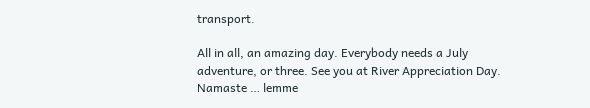transport.

All in all, an amazing day. Everybody needs a July adventure, or three. See you at River Appreciation Day. Namaste … lemme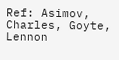Ref: Asimov, Charles, Goyte, Lennon